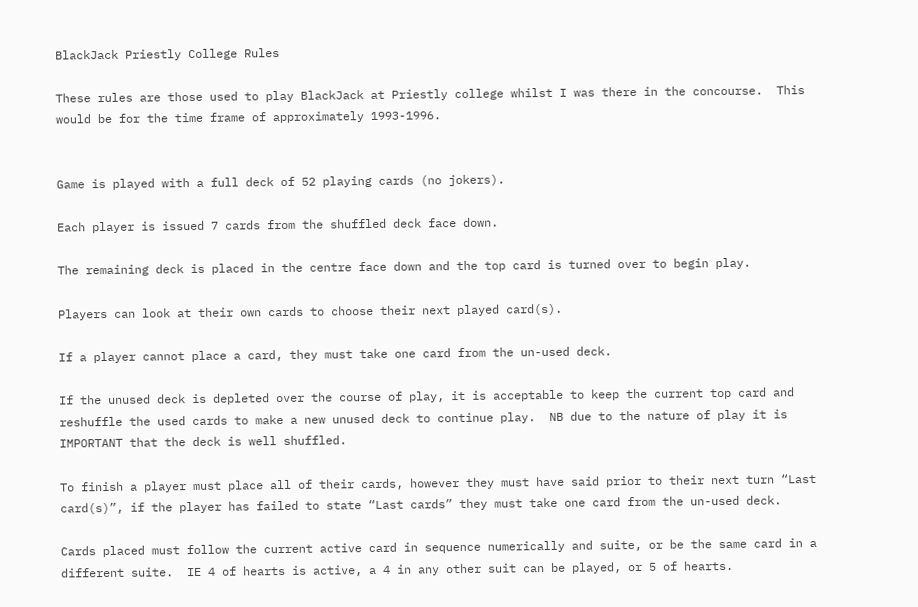BlackJack Priestly College Rules

These rules are those used to play BlackJack at Priestly college whilst I was there in the concourse.  This would be for the time frame of approximately 1993-1996.


Game is played with a full deck of 52 playing cards (no jokers).

Each player is issued 7 cards from the shuffled deck face down.

The remaining deck is placed in the centre face down and the top card is turned over to begin play.

Players can look at their own cards to choose their next played card(s).

If a player cannot place a card, they must take one card from the un-used deck.

If the unused deck is depleted over the course of play, it is acceptable to keep the current top card and reshuffle the used cards to make a new unused deck to continue play.  NB due to the nature of play it is IMPORTANT that the deck is well shuffled.

To finish a player must place all of their cards, however they must have said prior to their next turn “Last card(s)”, if the player has failed to state “Last cards” they must take one card from the un-used deck.

Cards placed must follow the current active card in sequence numerically and suite, or be the same card in a different suite.  IE 4 of hearts is active, a 4 in any other suit can be played, or 5 of hearts.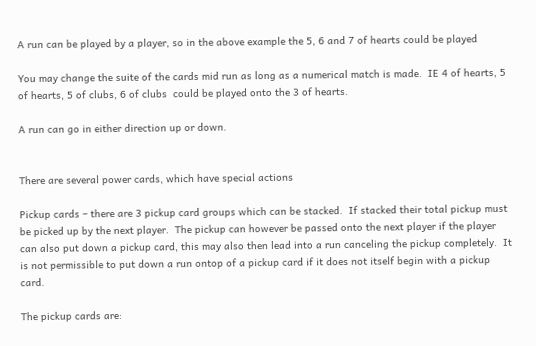A run can be played by a player, so in the above example the 5, 6 and 7 of hearts could be played

You may change the suite of the cards mid run as long as a numerical match is made.  IE 4 of hearts, 5 of hearts, 5 of clubs, 6 of clubs  could be played onto the 3 of hearts.

A run can go in either direction up or down.


There are several power cards, which have special actions

Pickup cards – there are 3 pickup card groups which can be stacked.  If stacked their total pickup must be picked up by the next player.  The pickup can however be passed onto the next player if the player can also put down a pickup card, this may also then lead into a run canceling the pickup completely.  It is not permissible to put down a run ontop of a pickup card if it does not itself begin with a pickup card.

The pickup cards are: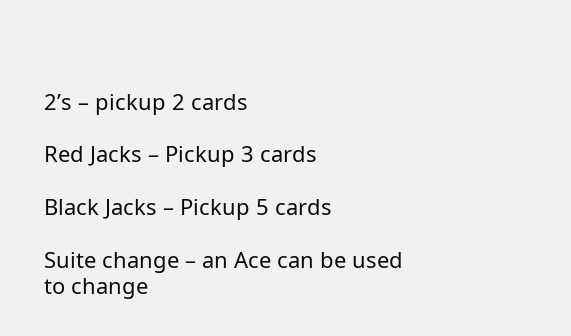2’s – pickup 2 cards

Red Jacks – Pickup 3 cards

Black Jacks – Pickup 5 cards

Suite change – an Ace can be used to change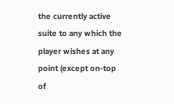the currently active suite to any which the player wishes at any point (except on-top of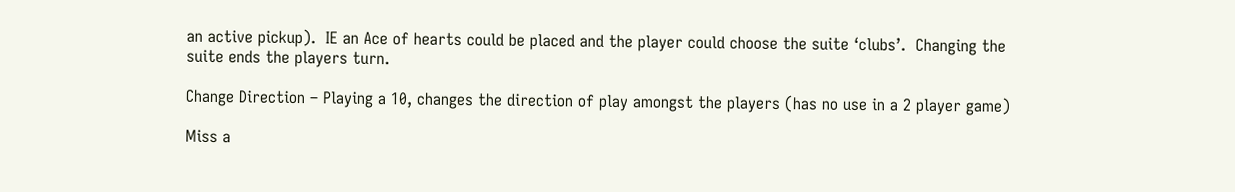an active pickup).  IE an Ace of hearts could be placed and the player could choose the suite ‘clubs’.  Changing the suite ends the players turn.

Change Direction – Playing a 10, changes the direction of play amongst the players (has no use in a 2 player game)

Miss a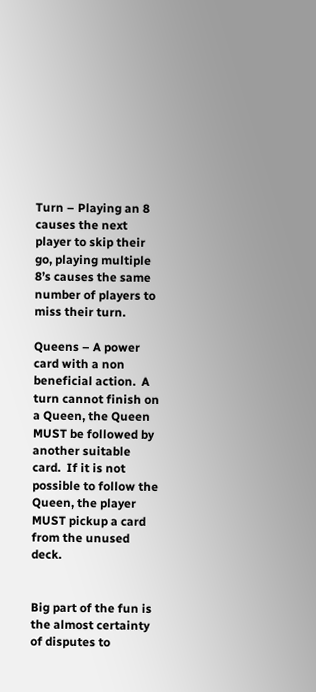Turn – Playing an 8 causes the next player to skip their go, playing multiple 8’s causes the same number of players to miss their turn.

Queens – A power card with a non beneficial action.  A turn cannot finish on a Queen, the Queen MUST be followed by another suitable card.  If it is not possible to follow the Queen, the player MUST pickup a card from the unused deck.


Big part of the fun is the almost certainty of disputes to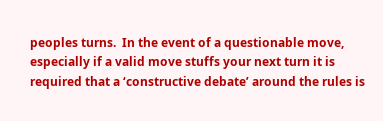peoples turns.  In the event of a questionable move, especially if a valid move stuffs your next turn it is required that a ‘constructive debate’ around the rules is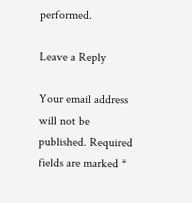performed.

Leave a Reply

Your email address will not be published. Required fields are marked *